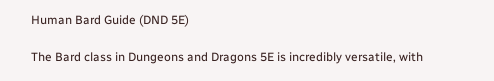Human Bard Guide (DND 5E)

The Bard class in Dungeons and Dragons 5E is incredibly versatile, with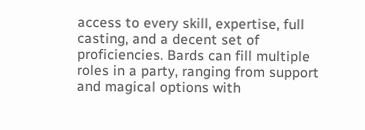access to every skill, expertise, full casting, and a decent set of proficiencies. Bards can fill multiple roles in a party, ranging from support and magical options with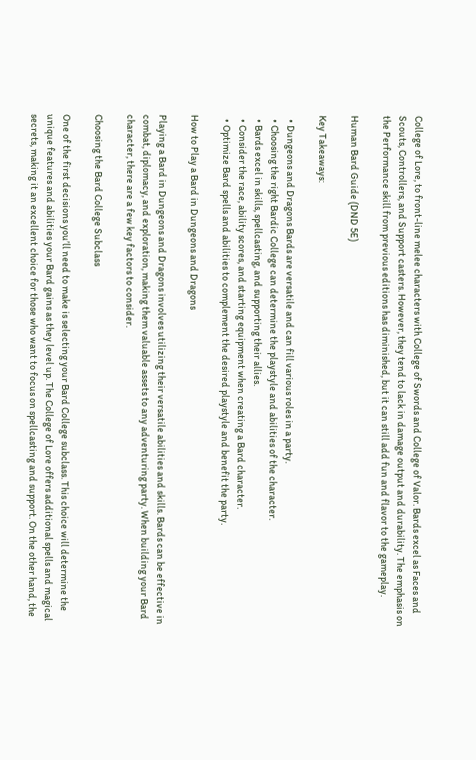College of Lore, to front-line melee characters with College of Swords and College of Valor. Bards excel as Faces and Scouts, Controllers, and Support casters. However, they tend to lack in damage output and durability. The emphasis on the Performance skill from previous editions has diminished, but it can still add fun and flavor to the gameplay.

Human Bard Guide (DND 5E)

Key Takeaways:

  • Dungeons and Dragons Bards are versatile and can fill various roles in a party.
  • Choosing the right Bardic College can determine the playstyle and abilities of the character.
  • Bards excel in skills, spellcasting, and supporting their allies.
  • Consider the race, ability scores, and starting equipment when creating a Bard character.
  • Optimize Bard spells and abilities to complement the desired playstyle and benefit the party.

How to Play a Bard in Dungeons and Dragons

Playing a Bard in Dungeons and Dragons involves utilizing their versatile abilities and skills. Bards can be effective in combat, diplomacy, and exploration, making them valuable assets to any adventuring party. When building your Bard character, there are a few key factors to consider.

Choosing the Bard College Subclass

One of the first decisions you’ll need to make is selecting your Bard College subclass. This choice will determine the unique features and abilities your Bard gains as they level up. The College of Lore offers additional spells and magical secrets, making it an excellent choice for those who want to focus on spellcasting and support. On the other hand, the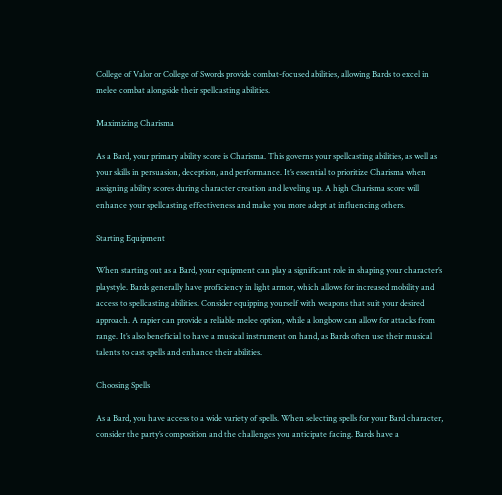College of Valor or College of Swords provide combat-focused abilities, allowing Bards to excel in melee combat alongside their spellcasting abilities.

Maximizing Charisma

As a Bard, your primary ability score is Charisma. This governs your spellcasting abilities, as well as your skills in persuasion, deception, and performance. It’s essential to prioritize Charisma when assigning ability scores during character creation and leveling up. A high Charisma score will enhance your spellcasting effectiveness and make you more adept at influencing others.

Starting Equipment

When starting out as a Bard, your equipment can play a significant role in shaping your character’s playstyle. Bards generally have proficiency in light armor, which allows for increased mobility and access to spellcasting abilities. Consider equipping yourself with weapons that suit your desired approach. A rapier can provide a reliable melee option, while a longbow can allow for attacks from range. It’s also beneficial to have a musical instrument on hand, as Bards often use their musical talents to cast spells and enhance their abilities.

Choosing Spells

As a Bard, you have access to a wide variety of spells. When selecting spells for your Bard character, consider the party’s composition and the challenges you anticipate facing. Bards have a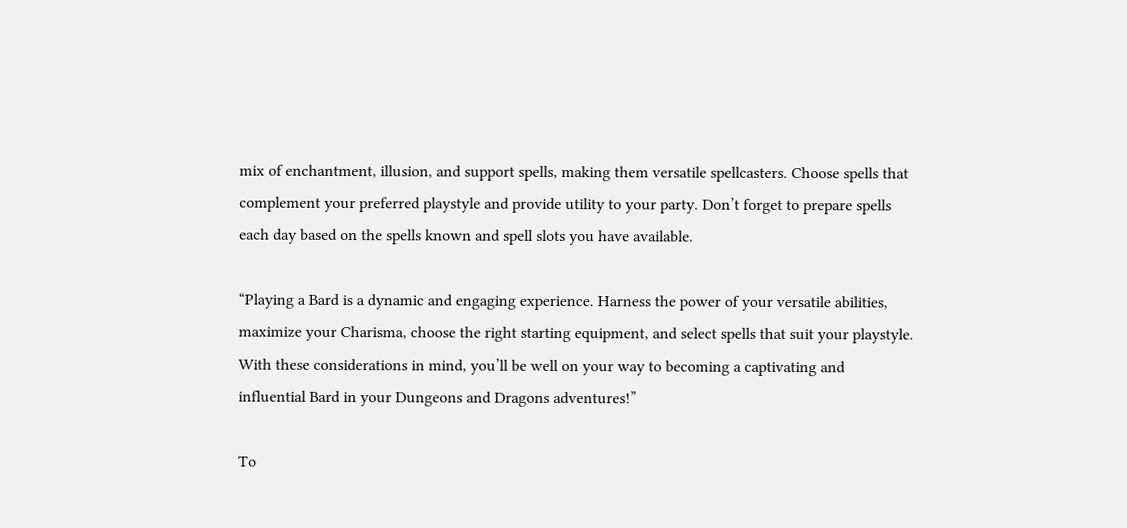mix of enchantment, illusion, and support spells, making them versatile spellcasters. Choose spells that complement your preferred playstyle and provide utility to your party. Don’t forget to prepare spells each day based on the spells known and spell slots you have available.

“Playing a Bard is a dynamic and engaging experience. Harness the power of your versatile abilities, maximize your Charisma, choose the right starting equipment, and select spells that suit your playstyle. With these considerations in mind, you’ll be well on your way to becoming a captivating and influential Bard in your Dungeons and Dragons adventures!”

To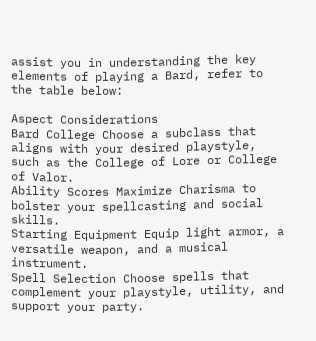assist you in understanding the key elements of playing a Bard, refer to the table below:

Aspect Considerations
Bard College Choose a subclass that aligns with your desired playstyle, such as the College of Lore or College of Valor.
Ability Scores Maximize Charisma to bolster your spellcasting and social skills.
Starting Equipment Equip light armor, a versatile weapon, and a musical instrument.
Spell Selection Choose spells that complement your playstyle, utility, and support your party.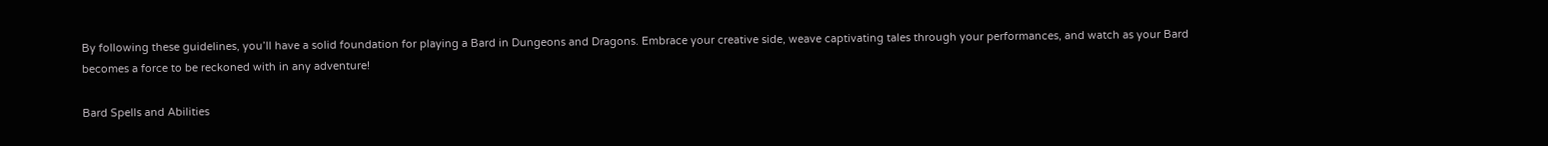By following these guidelines, you’ll have a solid foundation for playing a Bard in Dungeons and Dragons. Embrace your creative side, weave captivating tales through your performances, and watch as your Bard becomes a force to be reckoned with in any adventure!

Bard Spells and Abilities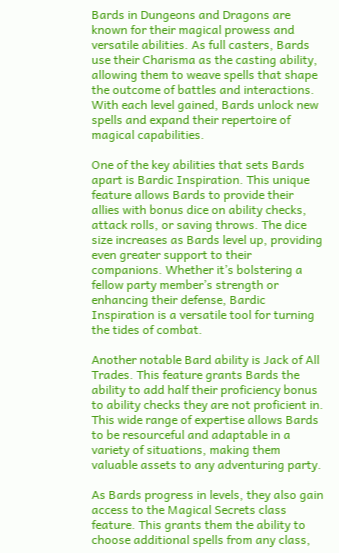Bards in Dungeons and Dragons are known for their magical prowess and versatile abilities. As full casters, Bards use their Charisma as the casting ability, allowing them to weave spells that shape the outcome of battles and interactions. With each level gained, Bards unlock new spells and expand their repertoire of magical capabilities.

One of the key abilities that sets Bards apart is Bardic Inspiration. This unique feature allows Bards to provide their allies with bonus dice on ability checks, attack rolls, or saving throws. The dice size increases as Bards level up, providing even greater support to their companions. Whether it’s bolstering a fellow party member’s strength or enhancing their defense, Bardic Inspiration is a versatile tool for turning the tides of combat.

Another notable Bard ability is Jack of All Trades. This feature grants Bards the ability to add half their proficiency bonus to ability checks they are not proficient in. This wide range of expertise allows Bards to be resourceful and adaptable in a variety of situations, making them valuable assets to any adventuring party.

As Bards progress in levels, they also gain access to the Magical Secrets class feature. This grants them the ability to choose additional spells from any class,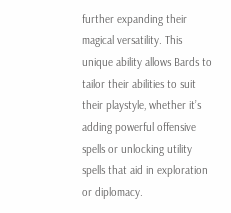further expanding their magical versatility. This unique ability allows Bards to tailor their abilities to suit their playstyle, whether it’s adding powerful offensive spells or unlocking utility spells that aid in exploration or diplomacy.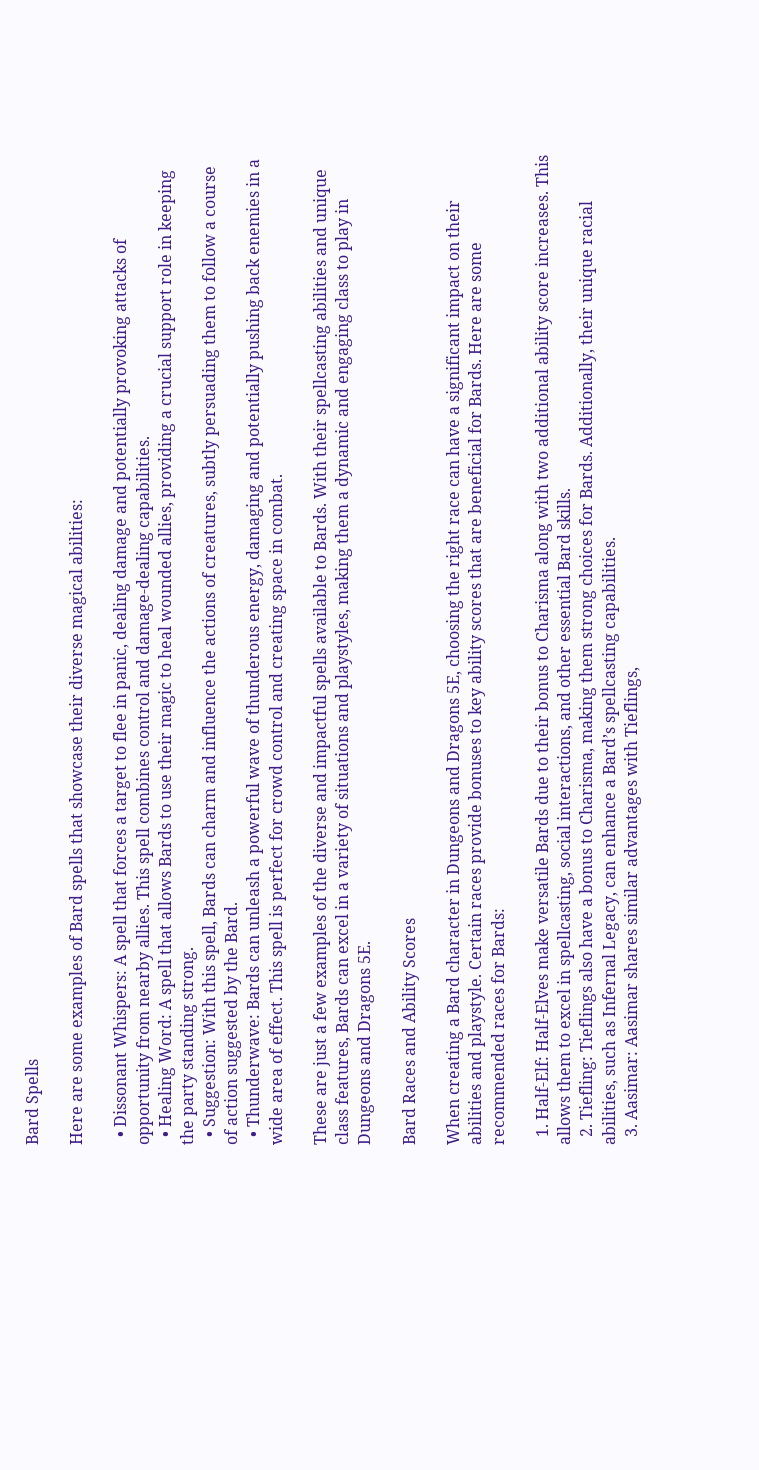Bard Spells

Here are some examples of Bard spells that showcase their diverse magical abilities:

  • Dissonant Whispers: A spell that forces a target to flee in panic, dealing damage and potentially provoking attacks of opportunity from nearby allies. This spell combines control and damage-dealing capabilities.
  • Healing Word: A spell that allows Bards to use their magic to heal wounded allies, providing a crucial support role in keeping the party standing strong.
  • Suggestion: With this spell, Bards can charm and influence the actions of creatures, subtly persuading them to follow a course of action suggested by the Bard.
  • Thunderwave: Bards can unleash a powerful wave of thunderous energy, damaging and potentially pushing back enemies in a wide area of effect. This spell is perfect for crowd control and creating space in combat.

These are just a few examples of the diverse and impactful spells available to Bards. With their spellcasting abilities and unique class features, Bards can excel in a variety of situations and playstyles, making them a dynamic and engaging class to play in Dungeons and Dragons 5E.

Bard Races and Ability Scores

When creating a Bard character in Dungeons and Dragons 5E, choosing the right race can have a significant impact on their abilities and playstyle. Certain races provide bonuses to key ability scores that are beneficial for Bards. Here are some recommended races for Bards:

  1. Half-Elf: Half-Elves make versatile Bards due to their bonus to Charisma along with two additional ability score increases. This allows them to excel in spellcasting, social interactions, and other essential Bard skills.
  2. Tiefling: Tieflings also have a bonus to Charisma, making them strong choices for Bards. Additionally, their unique racial abilities, such as Infernal Legacy, can enhance a Bard’s spellcasting capabilities.
  3. Aasimar: Aasimar shares similar advantages with Tieflings,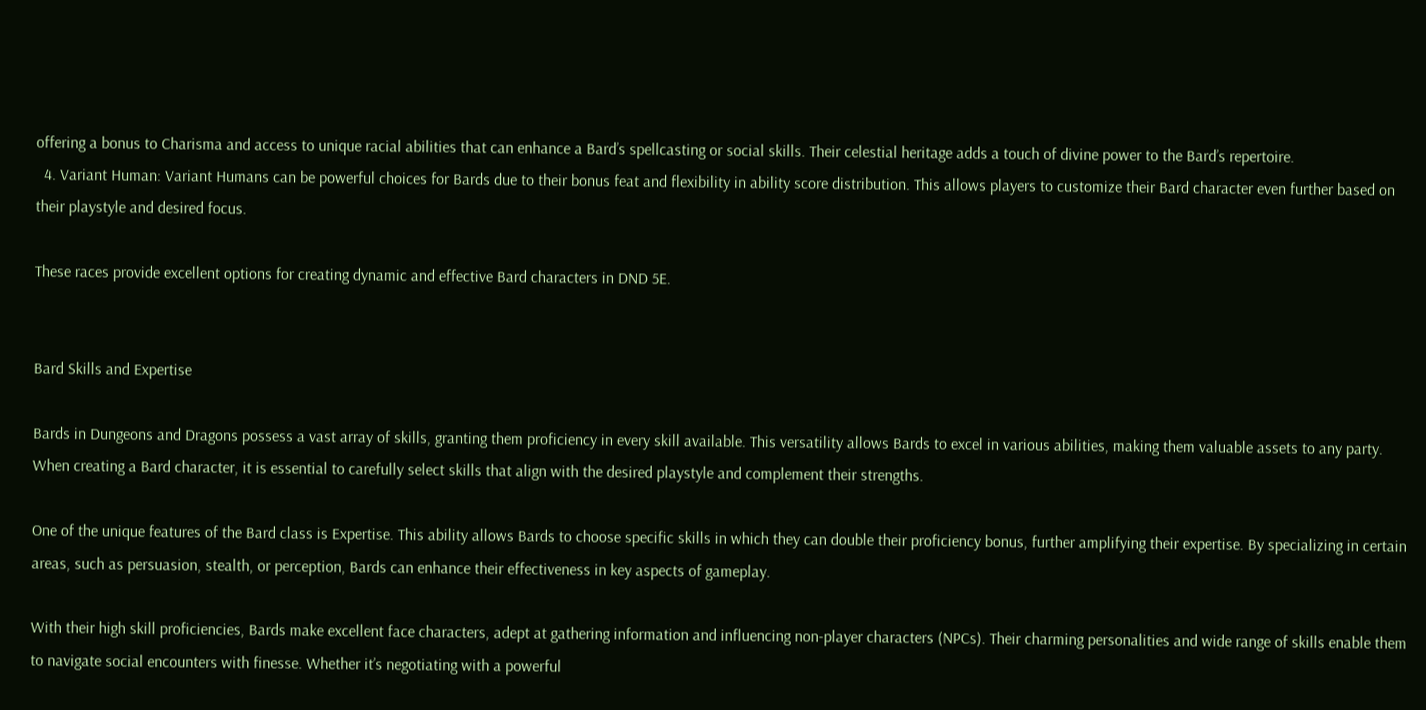offering a bonus to Charisma and access to unique racial abilities that can enhance a Bard’s spellcasting or social skills. Their celestial heritage adds a touch of divine power to the Bard’s repertoire.
  4. Variant Human: Variant Humans can be powerful choices for Bards due to their bonus feat and flexibility in ability score distribution. This allows players to customize their Bard character even further based on their playstyle and desired focus.

These races provide excellent options for creating dynamic and effective Bard characters in DND 5E.


Bard Skills and Expertise

Bards in Dungeons and Dragons possess a vast array of skills, granting them proficiency in every skill available. This versatility allows Bards to excel in various abilities, making them valuable assets to any party. When creating a Bard character, it is essential to carefully select skills that align with the desired playstyle and complement their strengths.

One of the unique features of the Bard class is Expertise. This ability allows Bards to choose specific skills in which they can double their proficiency bonus, further amplifying their expertise. By specializing in certain areas, such as persuasion, stealth, or perception, Bards can enhance their effectiveness in key aspects of gameplay.

With their high skill proficiencies, Bards make excellent face characters, adept at gathering information and influencing non-player characters (NPCs). Their charming personalities and wide range of skills enable them to navigate social encounters with finesse. Whether it’s negotiating with a powerful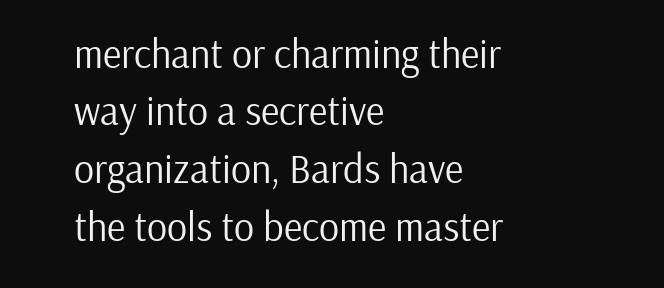merchant or charming their way into a secretive organization, Bards have the tools to become master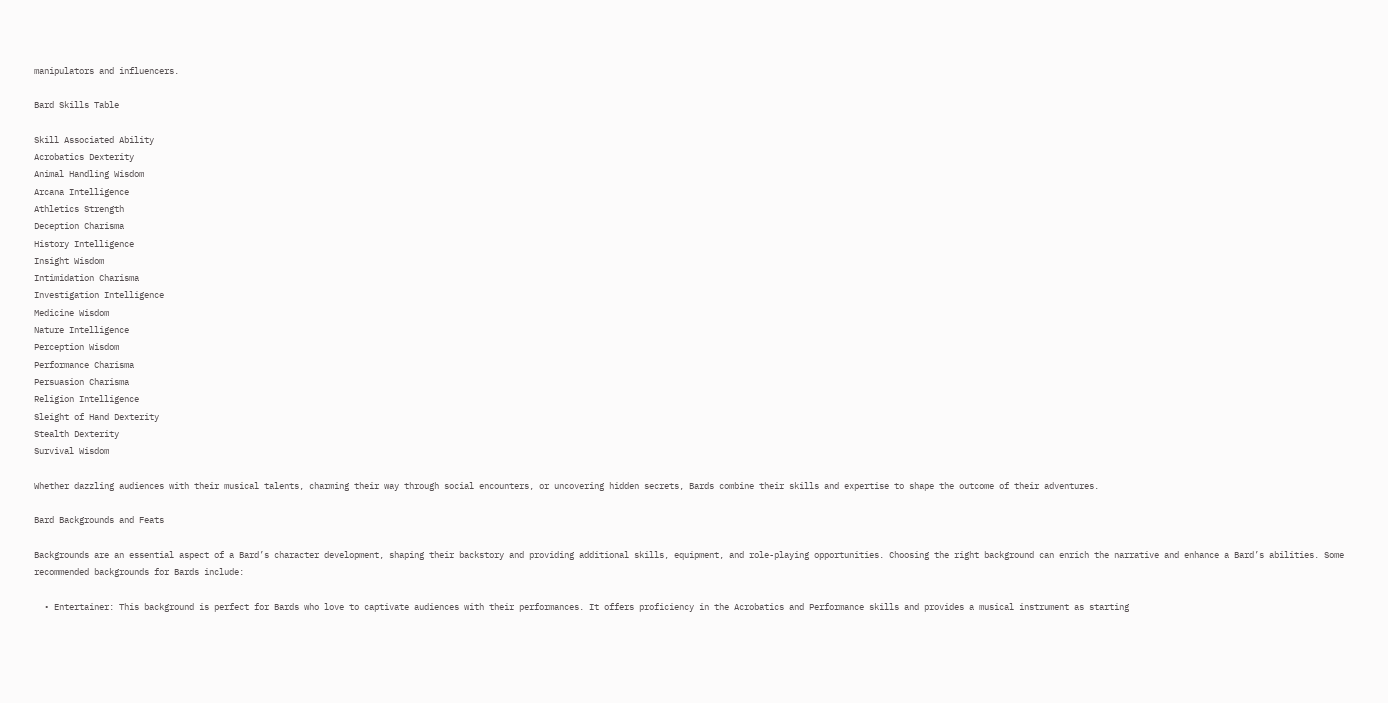manipulators and influencers.

Bard Skills Table

Skill Associated Ability
Acrobatics Dexterity
Animal Handling Wisdom
Arcana Intelligence
Athletics Strength
Deception Charisma
History Intelligence
Insight Wisdom
Intimidation Charisma
Investigation Intelligence
Medicine Wisdom
Nature Intelligence
Perception Wisdom
Performance Charisma
Persuasion Charisma
Religion Intelligence
Sleight of Hand Dexterity
Stealth Dexterity
Survival Wisdom

Whether dazzling audiences with their musical talents, charming their way through social encounters, or uncovering hidden secrets, Bards combine their skills and expertise to shape the outcome of their adventures.

Bard Backgrounds and Feats

Backgrounds are an essential aspect of a Bard’s character development, shaping their backstory and providing additional skills, equipment, and role-playing opportunities. Choosing the right background can enrich the narrative and enhance a Bard’s abilities. Some recommended backgrounds for Bards include:

  • Entertainer: This background is perfect for Bards who love to captivate audiences with their performances. It offers proficiency in the Acrobatics and Performance skills and provides a musical instrument as starting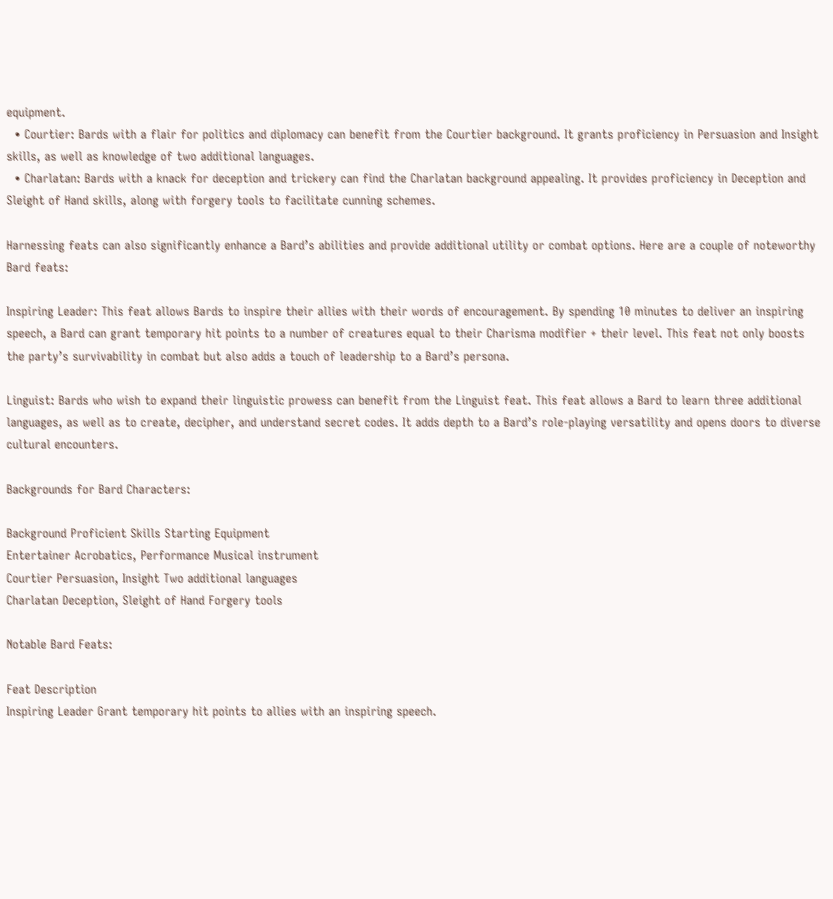equipment.
  • Courtier: Bards with a flair for politics and diplomacy can benefit from the Courtier background. It grants proficiency in Persuasion and Insight skills, as well as knowledge of two additional languages.
  • Charlatan: Bards with a knack for deception and trickery can find the Charlatan background appealing. It provides proficiency in Deception and Sleight of Hand skills, along with forgery tools to facilitate cunning schemes.

Harnessing feats can also significantly enhance a Bard’s abilities and provide additional utility or combat options. Here are a couple of noteworthy Bard feats:

Inspiring Leader: This feat allows Bards to inspire their allies with their words of encouragement. By spending 10 minutes to deliver an inspiring speech, a Bard can grant temporary hit points to a number of creatures equal to their Charisma modifier + their level. This feat not only boosts the party’s survivability in combat but also adds a touch of leadership to a Bard’s persona.

Linguist: Bards who wish to expand their linguistic prowess can benefit from the Linguist feat. This feat allows a Bard to learn three additional languages, as well as to create, decipher, and understand secret codes. It adds depth to a Bard’s role-playing versatility and opens doors to diverse cultural encounters.

Backgrounds for Bard Characters:

Background Proficient Skills Starting Equipment
Entertainer Acrobatics, Performance Musical instrument
Courtier Persuasion, Insight Two additional languages
Charlatan Deception, Sleight of Hand Forgery tools

Notable Bard Feats:

Feat Description
Inspiring Leader Grant temporary hit points to allies with an inspiring speech.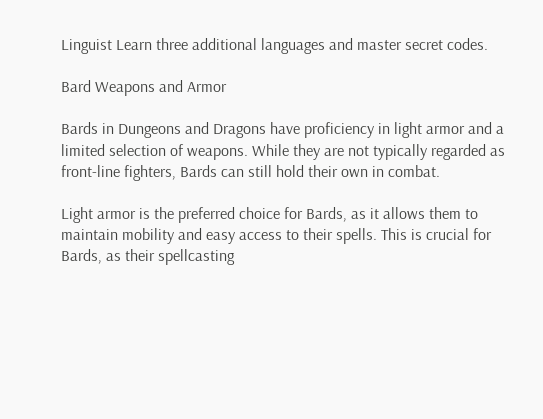Linguist Learn three additional languages and master secret codes.

Bard Weapons and Armor

Bards in Dungeons and Dragons have proficiency in light armor and a limited selection of weapons. While they are not typically regarded as front-line fighters, Bards can still hold their own in combat.

Light armor is the preferred choice for Bards, as it allows them to maintain mobility and easy access to their spells. This is crucial for Bards, as their spellcasting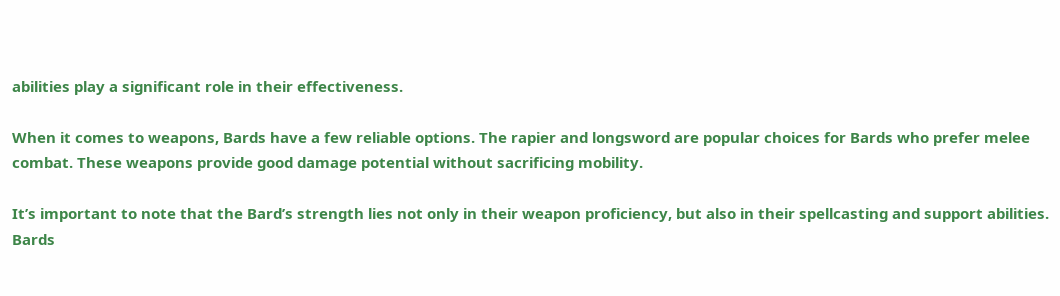abilities play a significant role in their effectiveness.

When it comes to weapons, Bards have a few reliable options. The rapier and longsword are popular choices for Bards who prefer melee combat. These weapons provide good damage potential without sacrificing mobility.

It’s important to note that the Bard’s strength lies not only in their weapon proficiency, but also in their spellcasting and support abilities. Bards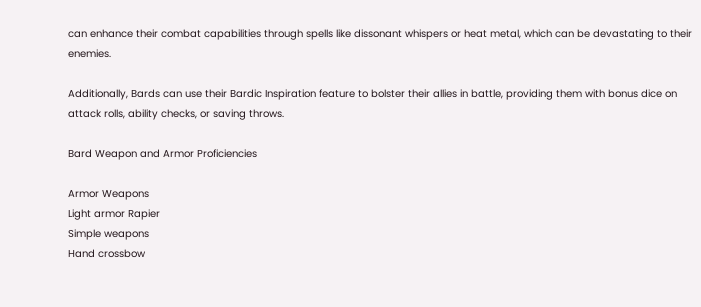can enhance their combat capabilities through spells like dissonant whispers or heat metal, which can be devastating to their enemies.

Additionally, Bards can use their Bardic Inspiration feature to bolster their allies in battle, providing them with bonus dice on attack rolls, ability checks, or saving throws.

Bard Weapon and Armor Proficiencies

Armor Weapons
Light armor Rapier
Simple weapons
Hand crossbow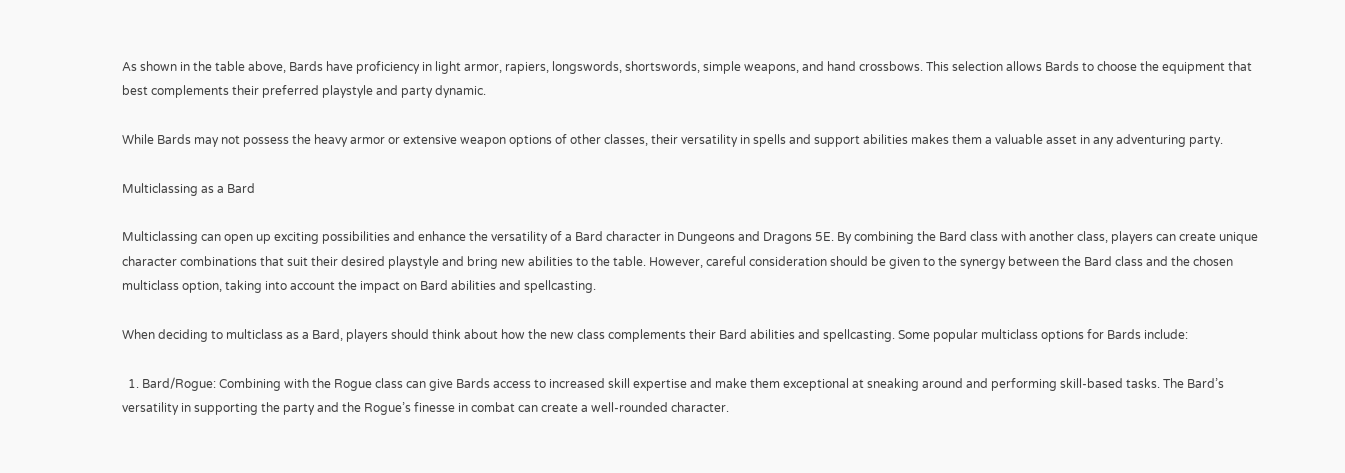As shown in the table above, Bards have proficiency in light armor, rapiers, longswords, shortswords, simple weapons, and hand crossbows. This selection allows Bards to choose the equipment that best complements their preferred playstyle and party dynamic.

While Bards may not possess the heavy armor or extensive weapon options of other classes, their versatility in spells and support abilities makes them a valuable asset in any adventuring party.

Multiclassing as a Bard

Multiclassing can open up exciting possibilities and enhance the versatility of a Bard character in Dungeons and Dragons 5E. By combining the Bard class with another class, players can create unique character combinations that suit their desired playstyle and bring new abilities to the table. However, careful consideration should be given to the synergy between the Bard class and the chosen multiclass option, taking into account the impact on Bard abilities and spellcasting.

When deciding to multiclass as a Bard, players should think about how the new class complements their Bard abilities and spellcasting. Some popular multiclass options for Bards include:

  1. Bard/Rogue: Combining with the Rogue class can give Bards access to increased skill expertise and make them exceptional at sneaking around and performing skill-based tasks. The Bard’s versatility in supporting the party and the Rogue’s finesse in combat can create a well-rounded character.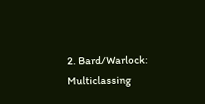2. Bard/Warlock: Multiclassing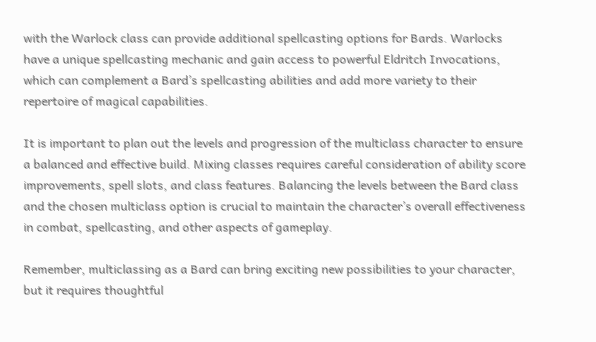with the Warlock class can provide additional spellcasting options for Bards. Warlocks have a unique spellcasting mechanic and gain access to powerful Eldritch Invocations, which can complement a Bard’s spellcasting abilities and add more variety to their repertoire of magical capabilities.

It is important to plan out the levels and progression of the multiclass character to ensure a balanced and effective build. Mixing classes requires careful consideration of ability score improvements, spell slots, and class features. Balancing the levels between the Bard class and the chosen multiclass option is crucial to maintain the character’s overall effectiveness in combat, spellcasting, and other aspects of gameplay.

Remember, multiclassing as a Bard can bring exciting new possibilities to your character, but it requires thoughtful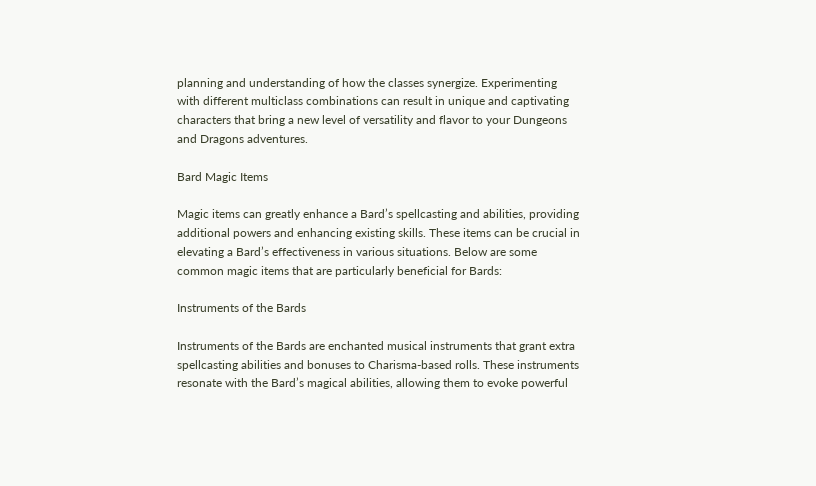planning and understanding of how the classes synergize. Experimenting with different multiclass combinations can result in unique and captivating characters that bring a new level of versatility and flavor to your Dungeons and Dragons adventures.

Bard Magic Items

Magic items can greatly enhance a Bard’s spellcasting and abilities, providing additional powers and enhancing existing skills. These items can be crucial in elevating a Bard’s effectiveness in various situations. Below are some common magic items that are particularly beneficial for Bards:

Instruments of the Bards

Instruments of the Bards are enchanted musical instruments that grant extra spellcasting abilities and bonuses to Charisma-based rolls. These instruments resonate with the Bard’s magical abilities, allowing them to evoke powerful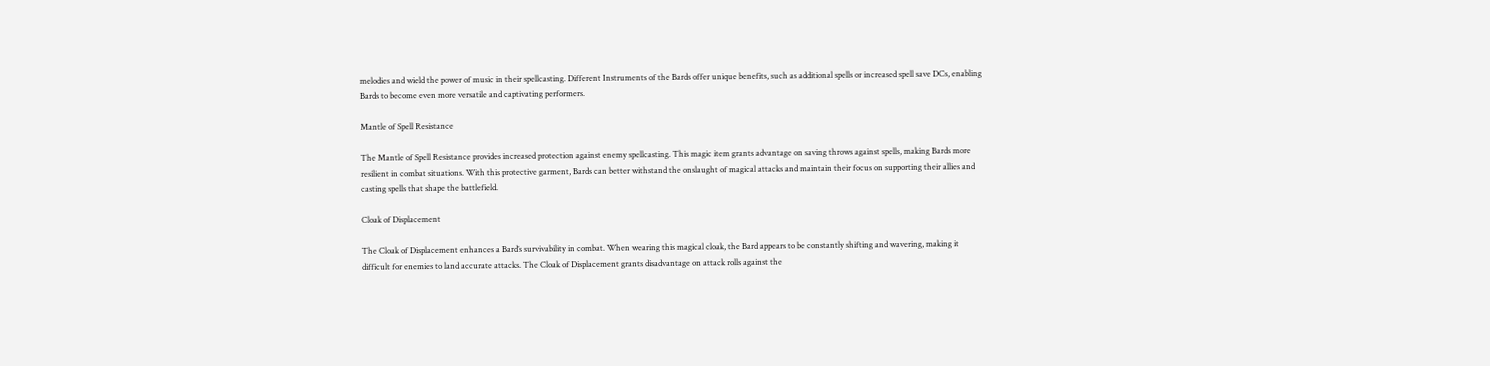melodies and wield the power of music in their spellcasting. Different Instruments of the Bards offer unique benefits, such as additional spells or increased spell save DCs, enabling Bards to become even more versatile and captivating performers.

Mantle of Spell Resistance

The Mantle of Spell Resistance provides increased protection against enemy spellcasting. This magic item grants advantage on saving throws against spells, making Bards more resilient in combat situations. With this protective garment, Bards can better withstand the onslaught of magical attacks and maintain their focus on supporting their allies and casting spells that shape the battlefield.

Cloak of Displacement

The Cloak of Displacement enhances a Bard’s survivability in combat. When wearing this magical cloak, the Bard appears to be constantly shifting and wavering, making it difficult for enemies to land accurate attacks. The Cloak of Displacement grants disadvantage on attack rolls against the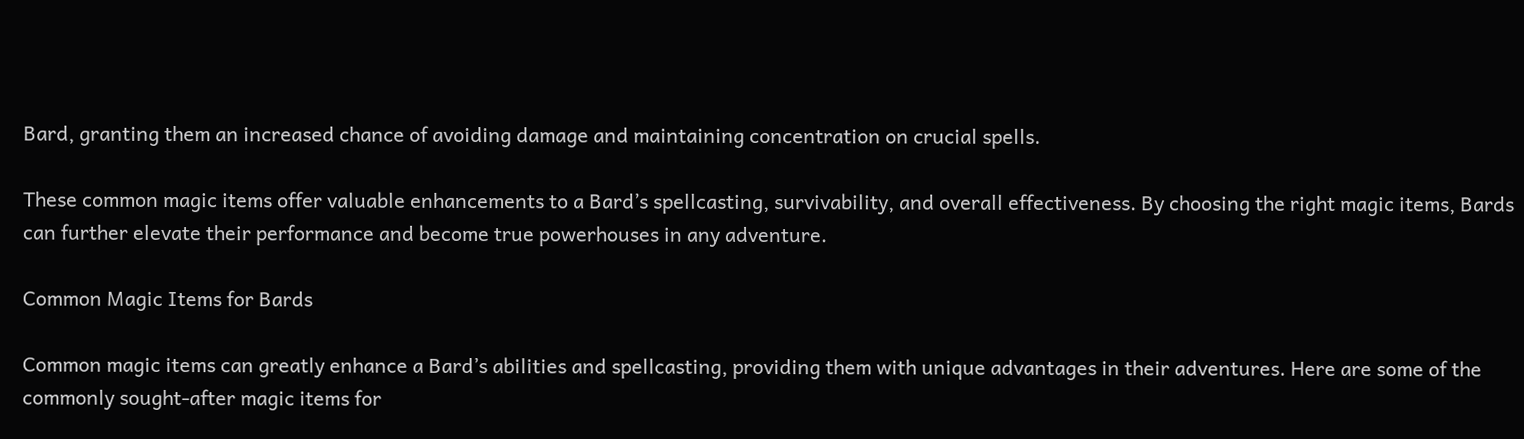Bard, granting them an increased chance of avoiding damage and maintaining concentration on crucial spells.

These common magic items offer valuable enhancements to a Bard’s spellcasting, survivability, and overall effectiveness. By choosing the right magic items, Bards can further elevate their performance and become true powerhouses in any adventure.

Common Magic Items for Bards

Common magic items can greatly enhance a Bard’s abilities and spellcasting, providing them with unique advantages in their adventures. Here are some of the commonly sought-after magic items for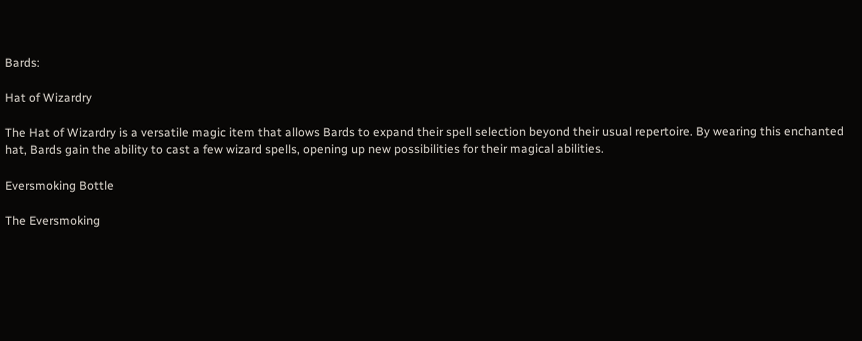Bards:

Hat of Wizardry

The Hat of Wizardry is a versatile magic item that allows Bards to expand their spell selection beyond their usual repertoire. By wearing this enchanted hat, Bards gain the ability to cast a few wizard spells, opening up new possibilities for their magical abilities.

Eversmoking Bottle

The Eversmoking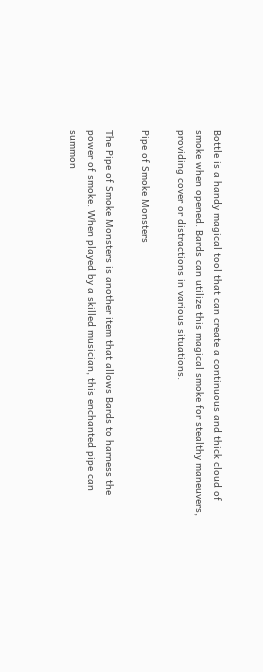Bottle is a handy magical tool that can create a continuous and thick cloud of smoke when opened. Bards can utilize this magical smoke for stealthy maneuvers, providing cover or distractions in various situations.

Pipe of Smoke Monsters

The Pipe of Smoke Monsters is another item that allows Bards to harness the power of smoke. When played by a skilled musician, this enchanted pipe can summon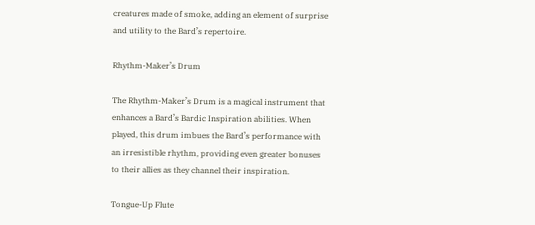creatures made of smoke, adding an element of surprise and utility to the Bard’s repertoire.

Rhythm-Maker’s Drum

The Rhythm-Maker’s Drum is a magical instrument that enhances a Bard’s Bardic Inspiration abilities. When played, this drum imbues the Bard’s performance with an irresistible rhythm, providing even greater bonuses to their allies as they channel their inspiration.

Tongue-Up Flute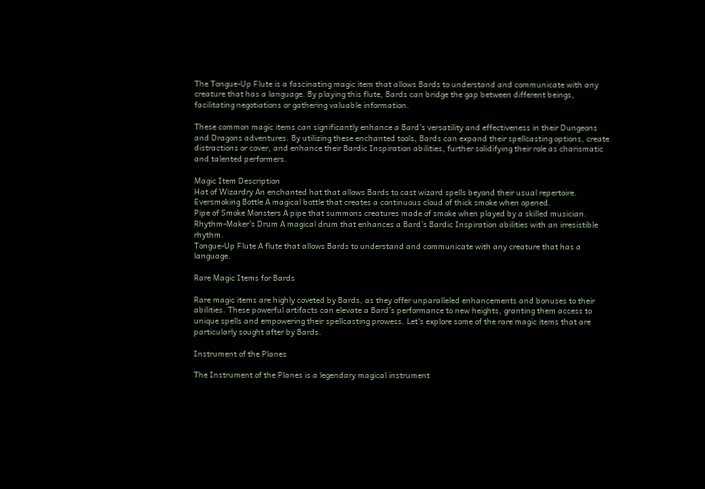The Tongue-Up Flute is a fascinating magic item that allows Bards to understand and communicate with any creature that has a language. By playing this flute, Bards can bridge the gap between different beings, facilitating negotiations or gathering valuable information.

These common magic items can significantly enhance a Bard’s versatility and effectiveness in their Dungeons and Dragons adventures. By utilizing these enchanted tools, Bards can expand their spellcasting options, create distractions or cover, and enhance their Bardic Inspiration abilities, further solidifying their role as charismatic and talented performers.

Magic Item Description
Hat of Wizardry An enchanted hat that allows Bards to cast wizard spells beyond their usual repertoire.
Eversmoking Bottle A magical bottle that creates a continuous cloud of thick smoke when opened.
Pipe of Smoke Monsters A pipe that summons creatures made of smoke when played by a skilled musician.
Rhythm-Maker’s Drum A magical drum that enhances a Bard’s Bardic Inspiration abilities with an irresistible rhythm.
Tongue-Up Flute A flute that allows Bards to understand and communicate with any creature that has a language.

Rare Magic Items for Bards

Rare magic items are highly coveted by Bards, as they offer unparalleled enhancements and bonuses to their abilities. These powerful artifacts can elevate a Bard’s performance to new heights, granting them access to unique spells and empowering their spellcasting prowess. Let’s explore some of the rare magic items that are particularly sought after by Bards.

Instrument of the Planes

The Instrument of the Planes is a legendary magical instrument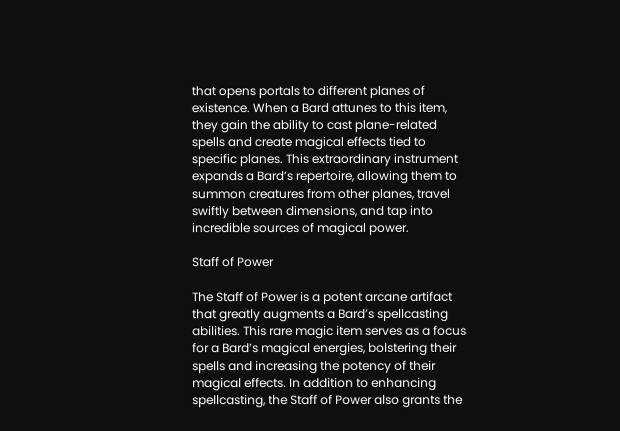that opens portals to different planes of existence. When a Bard attunes to this item, they gain the ability to cast plane-related spells and create magical effects tied to specific planes. This extraordinary instrument expands a Bard’s repertoire, allowing them to summon creatures from other planes, travel swiftly between dimensions, and tap into incredible sources of magical power.

Staff of Power

The Staff of Power is a potent arcane artifact that greatly augments a Bard’s spellcasting abilities. This rare magic item serves as a focus for a Bard’s magical energies, bolstering their spells and increasing the potency of their magical effects. In addition to enhancing spellcasting, the Staff of Power also grants the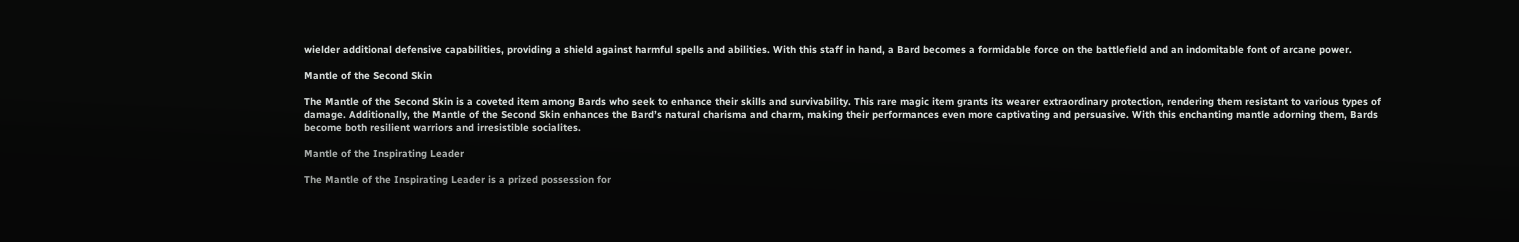wielder additional defensive capabilities, providing a shield against harmful spells and abilities. With this staff in hand, a Bard becomes a formidable force on the battlefield and an indomitable font of arcane power.

Mantle of the Second Skin

The Mantle of the Second Skin is a coveted item among Bards who seek to enhance their skills and survivability. This rare magic item grants its wearer extraordinary protection, rendering them resistant to various types of damage. Additionally, the Mantle of the Second Skin enhances the Bard’s natural charisma and charm, making their performances even more captivating and persuasive. With this enchanting mantle adorning them, Bards become both resilient warriors and irresistible socialites.

Mantle of the Inspirating Leader

The Mantle of the Inspirating Leader is a prized possession for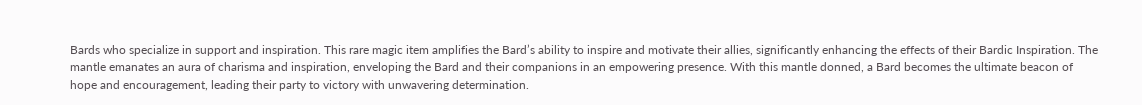Bards who specialize in support and inspiration. This rare magic item amplifies the Bard’s ability to inspire and motivate their allies, significantly enhancing the effects of their Bardic Inspiration. The mantle emanates an aura of charisma and inspiration, enveloping the Bard and their companions in an empowering presence. With this mantle donned, a Bard becomes the ultimate beacon of hope and encouragement, leading their party to victory with unwavering determination.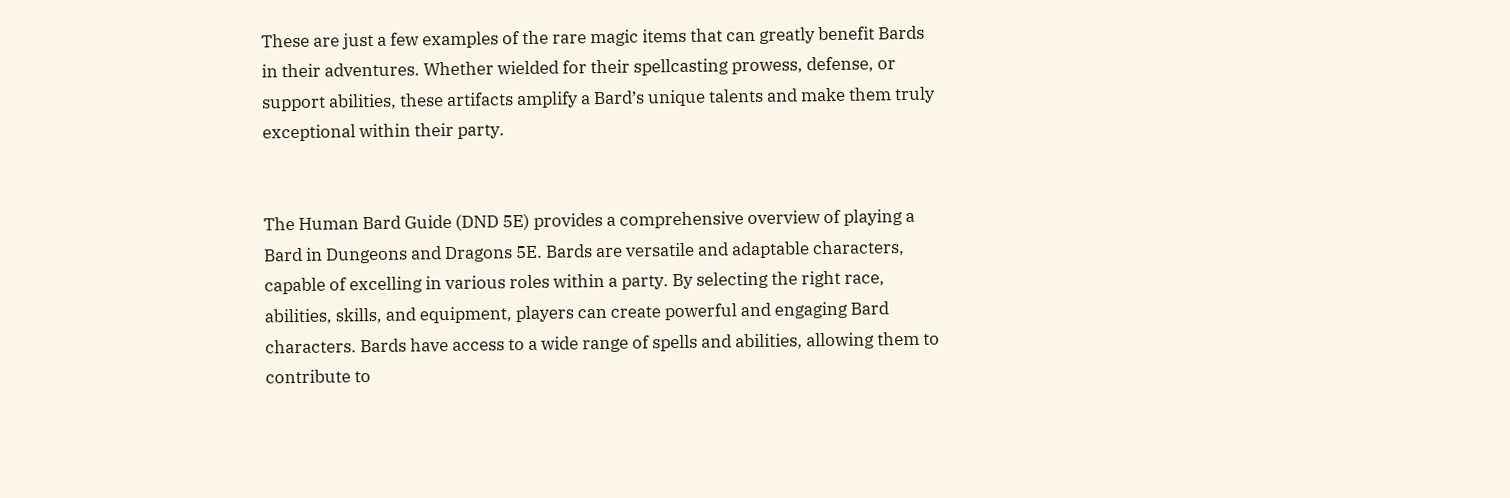These are just a few examples of the rare magic items that can greatly benefit Bards in their adventures. Whether wielded for their spellcasting prowess, defense, or support abilities, these artifacts amplify a Bard’s unique talents and make them truly exceptional within their party.


The Human Bard Guide (DND 5E) provides a comprehensive overview of playing a Bard in Dungeons and Dragons 5E. Bards are versatile and adaptable characters, capable of excelling in various roles within a party. By selecting the right race, abilities, skills, and equipment, players can create powerful and engaging Bard characters. Bards have access to a wide range of spells and abilities, allowing them to contribute to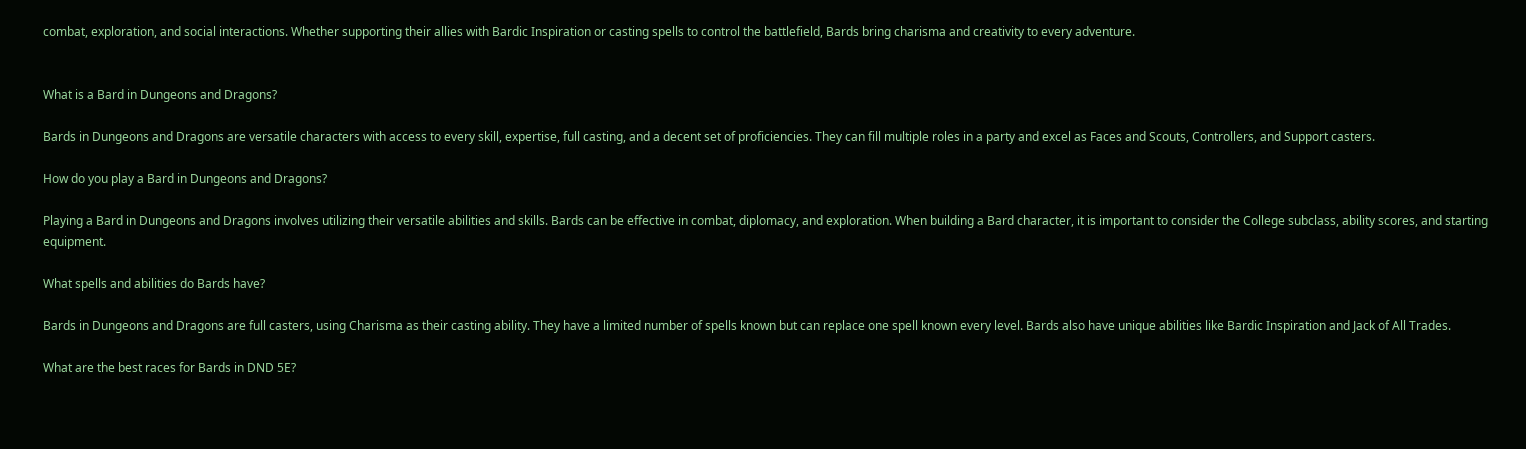combat, exploration, and social interactions. Whether supporting their allies with Bardic Inspiration or casting spells to control the battlefield, Bards bring charisma and creativity to every adventure.


What is a Bard in Dungeons and Dragons?

Bards in Dungeons and Dragons are versatile characters with access to every skill, expertise, full casting, and a decent set of proficiencies. They can fill multiple roles in a party and excel as Faces and Scouts, Controllers, and Support casters.

How do you play a Bard in Dungeons and Dragons?

Playing a Bard in Dungeons and Dragons involves utilizing their versatile abilities and skills. Bards can be effective in combat, diplomacy, and exploration. When building a Bard character, it is important to consider the College subclass, ability scores, and starting equipment.

What spells and abilities do Bards have?

Bards in Dungeons and Dragons are full casters, using Charisma as their casting ability. They have a limited number of spells known but can replace one spell known every level. Bards also have unique abilities like Bardic Inspiration and Jack of All Trades.

What are the best races for Bards in DND 5E?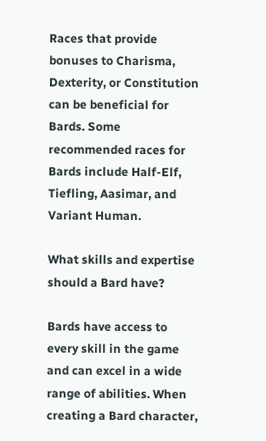Races that provide bonuses to Charisma, Dexterity, or Constitution can be beneficial for Bards. Some recommended races for Bards include Half-Elf, Tiefling, Aasimar, and Variant Human.

What skills and expertise should a Bard have?

Bards have access to every skill in the game and can excel in a wide range of abilities. When creating a Bard character,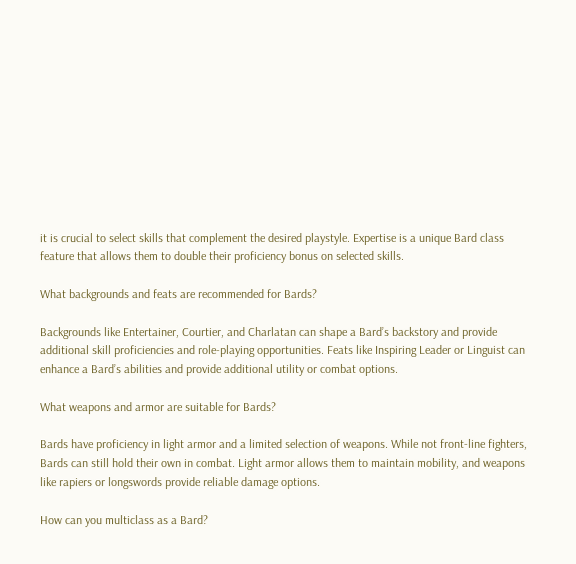it is crucial to select skills that complement the desired playstyle. Expertise is a unique Bard class feature that allows them to double their proficiency bonus on selected skills.

What backgrounds and feats are recommended for Bards?

Backgrounds like Entertainer, Courtier, and Charlatan can shape a Bard’s backstory and provide additional skill proficiencies and role-playing opportunities. Feats like Inspiring Leader or Linguist can enhance a Bard’s abilities and provide additional utility or combat options.

What weapons and armor are suitable for Bards?

Bards have proficiency in light armor and a limited selection of weapons. While not front-line fighters, Bards can still hold their own in combat. Light armor allows them to maintain mobility, and weapons like rapiers or longswords provide reliable damage options.

How can you multiclass as a Bard?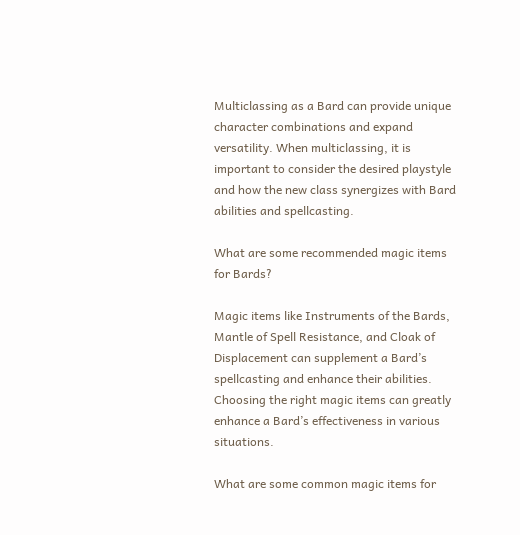Multiclassing as a Bard can provide unique character combinations and expand versatility. When multiclassing, it is important to consider the desired playstyle and how the new class synergizes with Bard abilities and spellcasting.

What are some recommended magic items for Bards?

Magic items like Instruments of the Bards, Mantle of Spell Resistance, and Cloak of Displacement can supplement a Bard’s spellcasting and enhance their abilities. Choosing the right magic items can greatly enhance a Bard’s effectiveness in various situations.

What are some common magic items for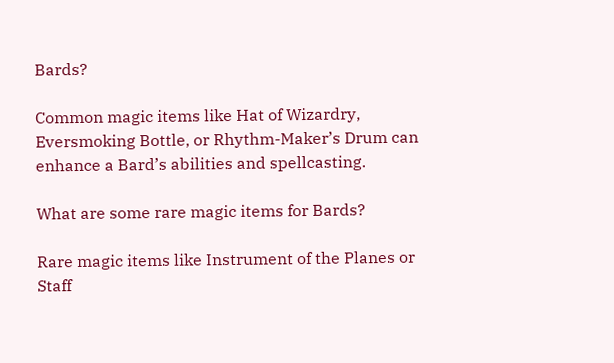Bards?

Common magic items like Hat of Wizardry, Eversmoking Bottle, or Rhythm-Maker’s Drum can enhance a Bard’s abilities and spellcasting.

What are some rare magic items for Bards?

Rare magic items like Instrument of the Planes or Staff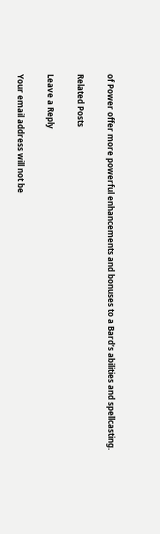of Power offer more powerful enhancements and bonuses to a Bard’s abilities and spellcasting.

Related Posts

Leave a Reply

Your email address will not be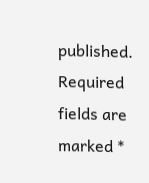published. Required fields are marked *